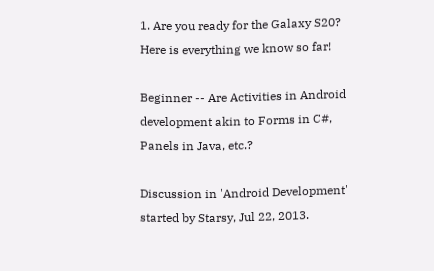1. Are you ready for the Galaxy S20? Here is everything we know so far!

Beginner -- Are Activities in Android development akin to Forms in C#, Panels in Java, etc.?

Discussion in 'Android Development' started by Starsy, Jul 22, 2013.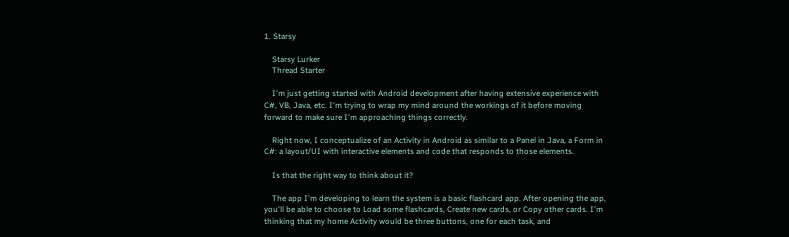1. Starsy

    Starsy Lurker
    Thread Starter

    I'm just getting started with Android development after having extensive experience with C#, VB, Java, etc. I'm trying to wrap my mind around the workings of it before moving forward to make sure I'm approaching things correctly.

    Right now, I conceptualize of an Activity in Android as similar to a Panel in Java, a Form in C#: a layout/UI with interactive elements and code that responds to those elements.

    Is that the right way to think about it?

    The app I'm developing to learn the system is a basic flashcard app. After opening the app, you'll be able to choose to Load some flashcards, Create new cards, or Copy other cards. I'm thinking that my home Activity would be three buttons, one for each task, and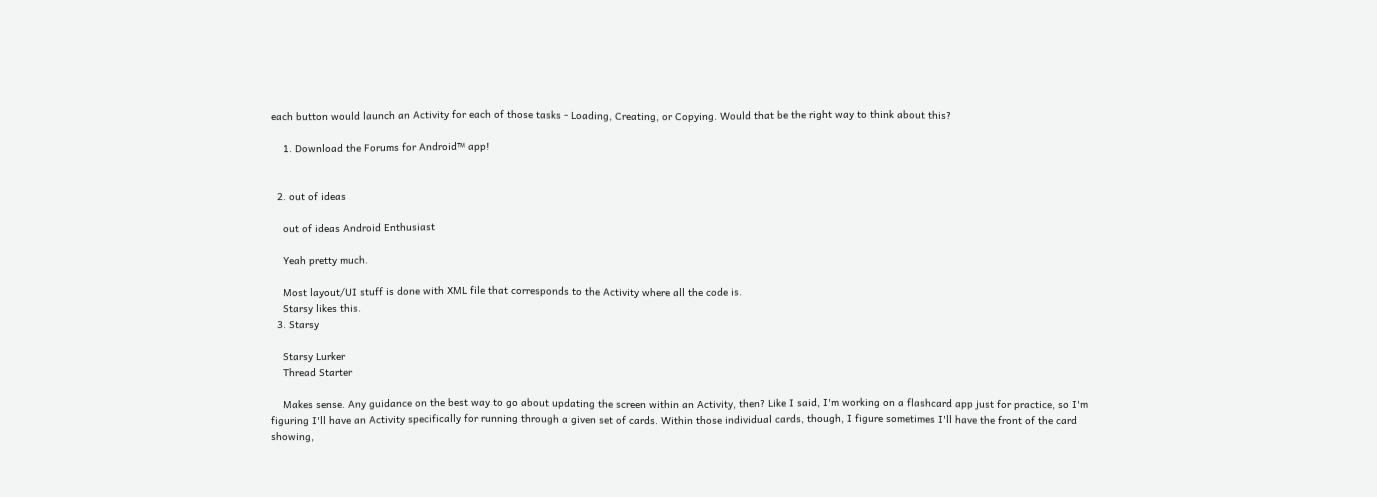each button would launch an Activity for each of those tasks - Loading, Creating, or Copying. Would that be the right way to think about this?

    1. Download the Forums for Android™ app!


  2. out of ideas

    out of ideas Android Enthusiast

    Yeah pretty much.

    Most layout/UI stuff is done with XML file that corresponds to the Activity where all the code is.
    Starsy likes this.
  3. Starsy

    Starsy Lurker
    Thread Starter

    Makes sense. Any guidance on the best way to go about updating the screen within an Activity, then? Like I said, I'm working on a flashcard app just for practice, so I'm figuring I'll have an Activity specifically for running through a given set of cards. Within those individual cards, though, I figure sometimes I'll have the front of the card showing,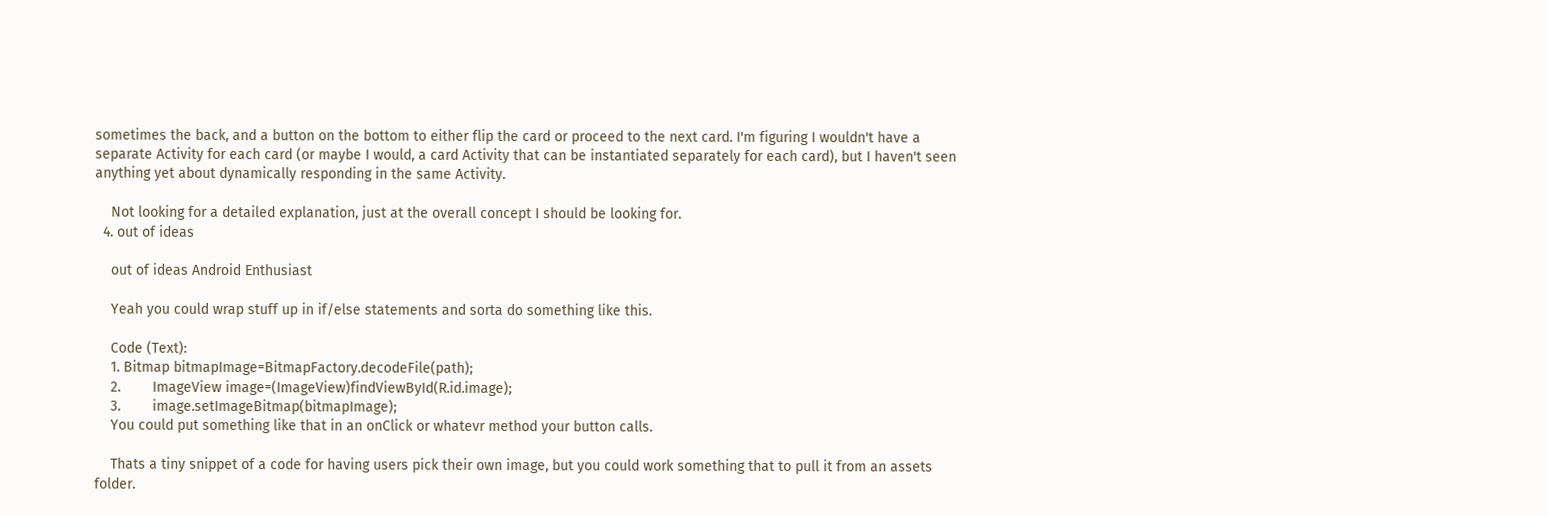sometimes the back, and a button on the bottom to either flip the card or proceed to the next card. I'm figuring I wouldn't have a separate Activity for each card (or maybe I would, a card Activity that can be instantiated separately for each card), but I haven't seen anything yet about dynamically responding in the same Activity.

    Not looking for a detailed explanation, just at the overall concept I should be looking for.
  4. out of ideas

    out of ideas Android Enthusiast

    Yeah you could wrap stuff up in if/else statements and sorta do something like this.

    Code (Text):
    1. Bitmap bitmapImage=BitmapFactory.decodeFile(path);
    2.        ImageView image=(ImageView)findViewById(R.id.image);
    3.        image.setImageBitmap(bitmapImage);
    You could put something like that in an onClick or whatevr method your button calls.

    Thats a tiny snippet of a code for having users pick their own image, but you could work something that to pull it from an assets folder.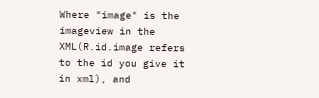Where "image" is the imageview in the XML(R.id.image refers to the id you give it in xml), and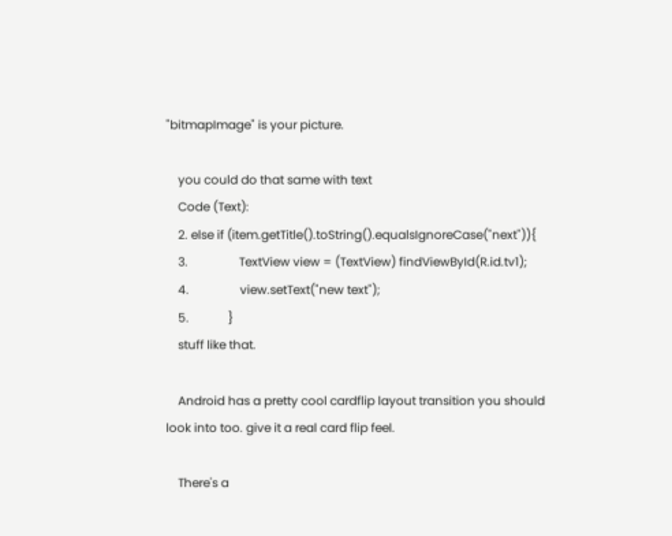"bitmapImage" is your picture.

    you could do that same with text
    Code (Text):
    2. else if (item.getTitle().toString().equalsIgnoreCase("next")){
    3.                 TextView view = (TextView) findViewById(R.id.tv1);
    4.                 view.setText("new text");
    5.             }
    stuff like that.

    Android has a pretty cool cardflip layout transition you should look into too. give it a real card flip feel.

    There's a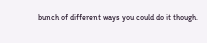bunch of different ways you could do it though.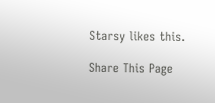Starsy likes this.

Share This Page